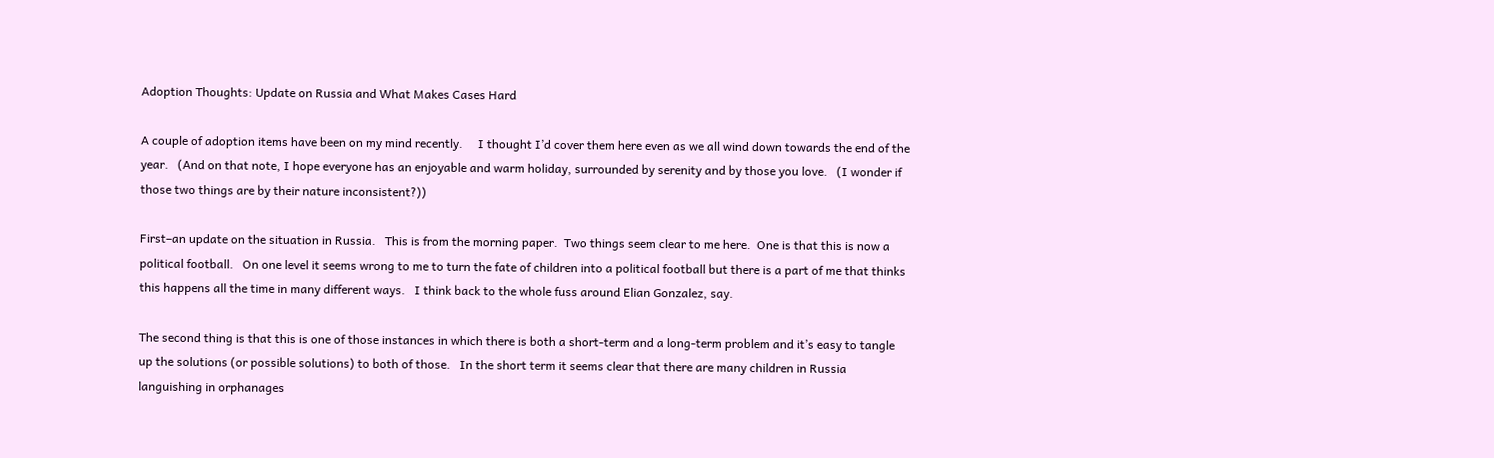Adoption Thoughts: Update on Russia and What Makes Cases Hard

A couple of adoption items have been on my mind recently.     I thought I’d cover them here even as we all wind down towards the end of the year.   (And on that note, I hope everyone has an enjoyable and warm holiday, surrounded by serenity and by those you love.   (I wonder if those two things are by their nature inconsistent?))

First–an update on the situation in Russia.   This is from the morning paper.  Two things seem clear to me here.  One is that this is now a political football.   On one level it seems wrong to me to turn the fate of children into a political football but there is a part of me that thinks this happens all the time in many different ways.   I think back to the whole fuss around Elian Gonzalez, say.

The second thing is that this is one of those instances in which there is both a short-term and a long-term problem and it’s easy to tangle up the solutions (or possible solutions) to both of those.   In the short term it seems clear that there are many children in Russia languishing in orphanages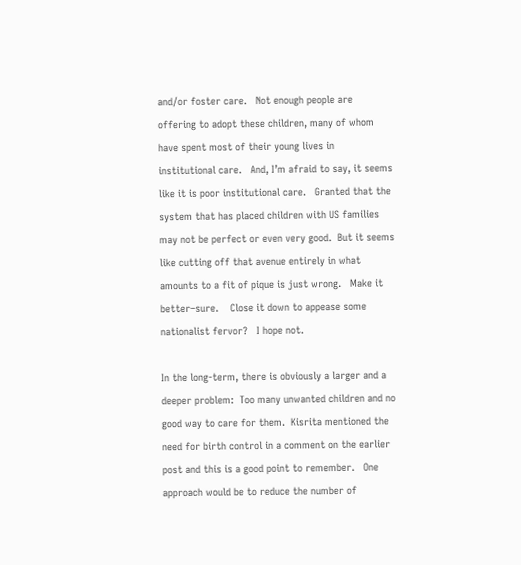and/or foster care.   Not enough people are offering to adopt these children, many of whom have spent most of their young lives in institutional care.   And, I’m afraid to say, it seems like it is poor institutional care.   Granted that the system that has placed children with US families may not be perfect or even very good.  But it seems like cutting off that avenue entirely in what amounts to a fit of pique is just wrong.   Make it better–sure.    Close it down to appease some nationalist fervor?   I hope not.

In the long-term, there is obviously a larger and a deeper problem:  Too many unwanted children and no good way to care for them.  Kisrita mentioned the need for birth control in a comment on the earlier post and this is a good point to remember.   One approach would be to reduce the number of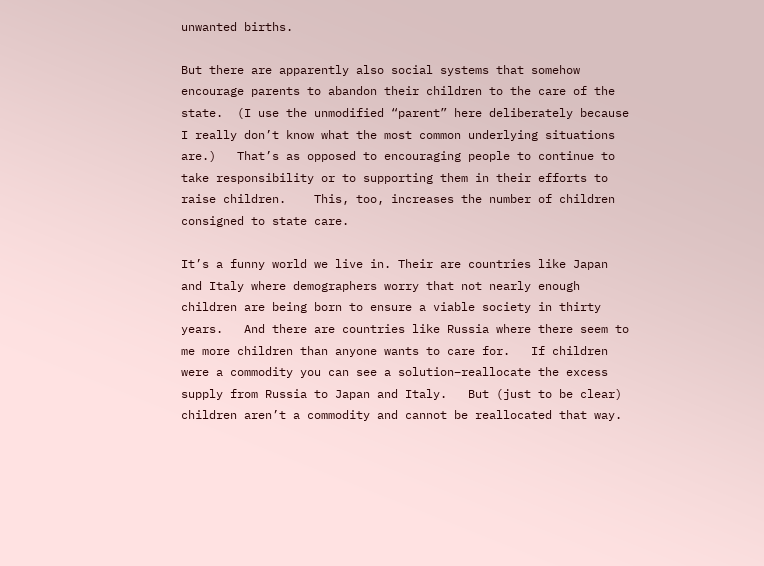unwanted births.

But there are apparently also social systems that somehow encourage parents to abandon their children to the care of the state.  (I use the unmodified “parent” here deliberately because I really don’t know what the most common underlying situations are.)   That’s as opposed to encouraging people to continue to take responsibility or to supporting them in their efforts to raise children.    This, too, increases the number of children consigned to state care.

It’s a funny world we live in. Their are countries like Japan and Italy where demographers worry that not nearly enough children are being born to ensure a viable society in thirty years.   And there are countries like Russia where there seem to me more children than anyone wants to care for.   If children were a commodity you can see a solution–reallocate the excess supply from Russia to Japan and Italy.   But (just to be clear) children aren’t a commodity and cannot be reallocated that way.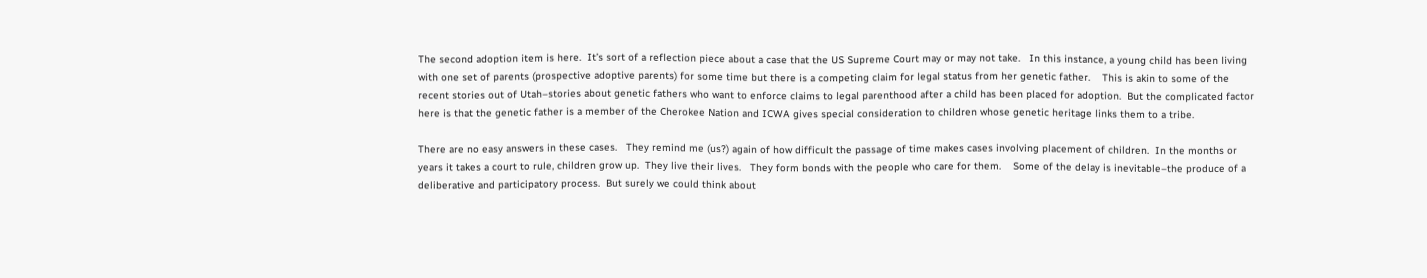The second adoption item is here.  It’s sort of a reflection piece about a case that the US Supreme Court may or may not take.   In this instance, a young child has been living with one set of parents (prospective adoptive parents) for some time but there is a competing claim for legal status from her genetic father.    This is akin to some of the recent stories out of Utah–stories about genetic fathers who want to enforce claims to legal parenthood after a child has been placed for adoption.  But the complicated factor here is that the genetic father is a member of the Cherokee Nation and ICWA gives special consideration to children whose genetic heritage links them to a tribe.

There are no easy answers in these cases.   They remind me (us?) again of how difficult the passage of time makes cases involving placement of children.  In the months or years it takes a court to rule, children grow up.  They live their lives.   They form bonds with the people who care for them.    Some of the delay is inevitable–the produce of a deliberative and participatory process.  But surely we could think about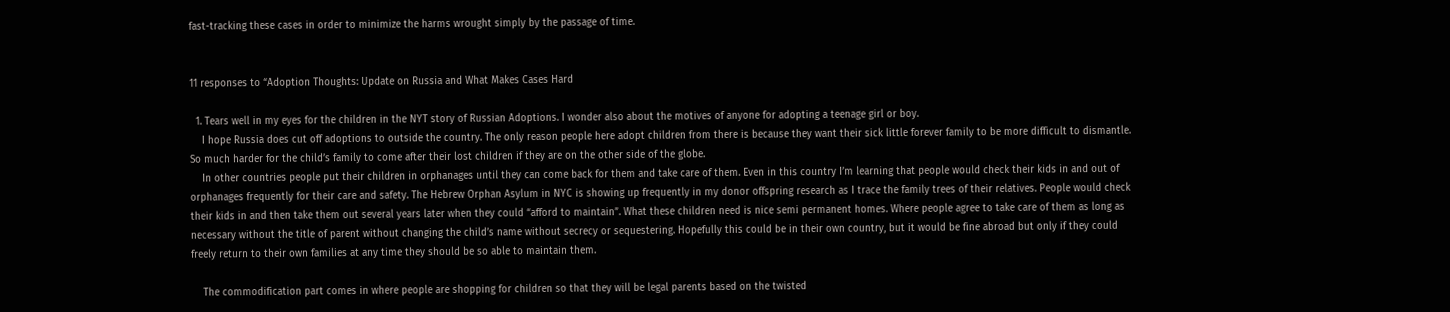fast-tracking these cases in order to minimize the harms wrought simply by the passage of time.


11 responses to “Adoption Thoughts: Update on Russia and What Makes Cases Hard

  1. Tears well in my eyes for the children in the NYT story of Russian Adoptions. I wonder also about the motives of anyone for adopting a teenage girl or boy.
    I hope Russia does cut off adoptions to outside the country. The only reason people here adopt children from there is because they want their sick little forever family to be more difficult to dismantle. So much harder for the child’s family to come after their lost children if they are on the other side of the globe.
    In other countries people put their children in orphanages until they can come back for them and take care of them. Even in this country I’m learning that people would check their kids in and out of orphanages frequently for their care and safety. The Hebrew Orphan Asylum in NYC is showing up frequently in my donor offspring research as I trace the family trees of their relatives. People would check their kids in and then take them out several years later when they could “afford to maintain”. What these children need is nice semi permanent homes. Where people agree to take care of them as long as necessary without the title of parent without changing the child’s name without secrecy or sequestering. Hopefully this could be in their own country, but it would be fine abroad but only if they could freely return to their own families at any time they should be so able to maintain them.

    The commodification part comes in where people are shopping for children so that they will be legal parents based on the twisted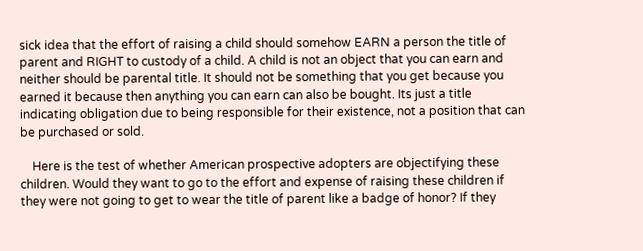sick idea that the effort of raising a child should somehow EARN a person the title of parent and RIGHT to custody of a child. A child is not an object that you can earn and neither should be parental title. It should not be something that you get because you earned it because then anything you can earn can also be bought. Its just a title indicating obligation due to being responsible for their existence, not a position that can be purchased or sold.

    Here is the test of whether American prospective adopters are objectifying these children. Would they want to go to the effort and expense of raising these children if they were not going to get to wear the title of parent like a badge of honor? If they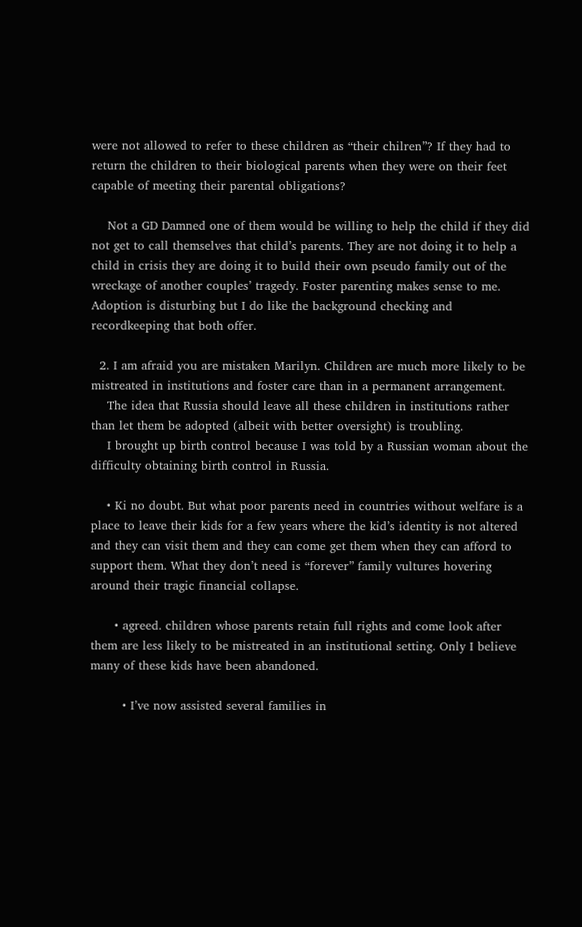were not allowed to refer to these children as “their chilren”? If they had to return the children to their biological parents when they were on their feet capable of meeting their parental obligations?

    Not a GD Damned one of them would be willing to help the child if they did not get to call themselves that child’s parents. They are not doing it to help a child in crisis they are doing it to build their own pseudo family out of the wreckage of another couples’ tragedy. Foster parenting makes sense to me. Adoption is disturbing but I do like the background checking and recordkeeping that both offer.

  2. I am afraid you are mistaken Marilyn. Children are much more likely to be mistreated in institutions and foster care than in a permanent arrangement.
    The idea that Russia should leave all these children in institutions rather than let them be adopted (albeit with better oversight) is troubling.
    I brought up birth control because I was told by a Russian woman about the difficulty obtaining birth control in Russia.

    • Ki no doubt. But what poor parents need in countries without welfare is a place to leave their kids for a few years where the kid’s identity is not altered and they can visit them and they can come get them when they can afford to support them. What they don’t need is “forever” family vultures hovering around their tragic financial collapse.

      • agreed. children whose parents retain full rights and come look after them are less likely to be mistreated in an institutional setting. Only I believe many of these kids have been abandoned.

        • I’ve now assisted several families in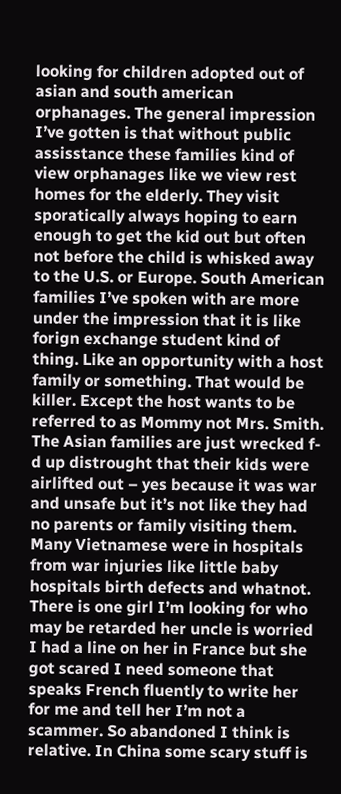looking for children adopted out of asian and south american orphanages. The general impression I’ve gotten is that without public assisstance these families kind of view orphanages like we view rest homes for the elderly. They visit sporatically always hoping to earn enough to get the kid out but often not before the child is whisked away to the U.S. or Europe. South American families I’ve spoken with are more under the impression that it is like forign exchange student kind of thing. Like an opportunity with a host family or something. That would be killer. Except the host wants to be referred to as Mommy not Mrs. Smith. The Asian families are just wrecked f-d up distrought that their kids were airlifted out – yes because it was war and unsafe but it’s not like they had no parents or family visiting them. Many Vietnamese were in hospitals from war injuries like little baby hospitals birth defects and whatnot. There is one girl I’m looking for who may be retarded her uncle is worried I had a line on her in France but she got scared I need someone that speaks French fluently to write her for me and tell her I’m not a scammer. So abandoned I think is relative. In China some scary stuff is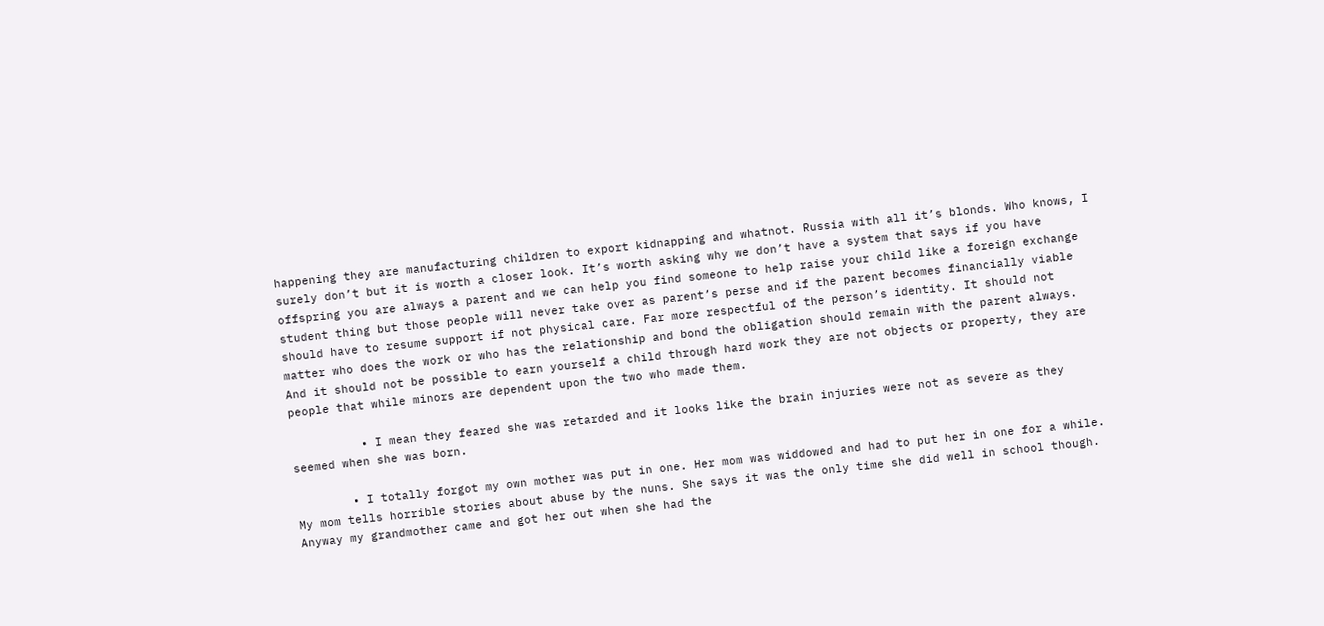happening they are manufacturing children to export kidnapping and whatnot. Russia with all it’s blonds. Who knows, I surely don’t but it is worth a closer look. It’s worth asking why we don’t have a system that says if you have offspring you are always a parent and we can help you find someone to help raise your child like a foreign exchange student thing but those people will never take over as parent’s perse and if the parent becomes financially viable should have to resume support if not physical care. Far more respectful of the person’s identity. It should not matter who does the work or who has the relationship and bond the obligation should remain with the parent always. And it should not be possible to earn yourself a child through hard work they are not objects or property, they are people that while minors are dependent upon the two who made them.

          • I mean they feared she was retarded and it looks like the brain injuries were not as severe as they seemed when she was born.

        • I totally forgot my own mother was put in one. Her mom was widdowed and had to put her in one for a while. My mom tells horrible stories about abuse by the nuns. She says it was the only time she did well in school though. Anyway my grandmother came and got her out when she had the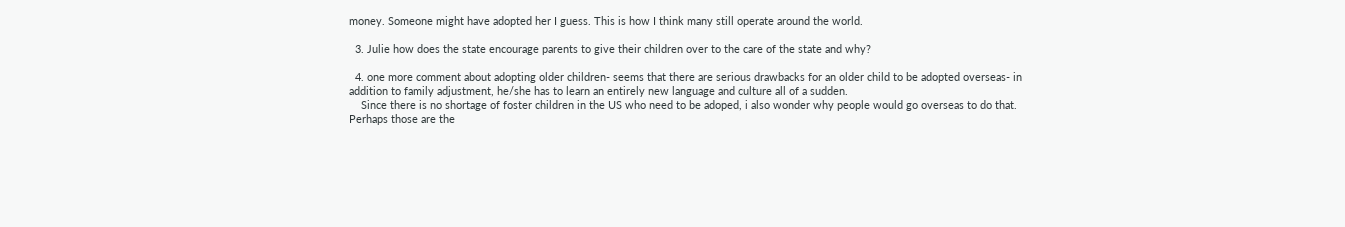money. Someone might have adopted her I guess. This is how I think many still operate around the world.

  3. Julie how does the state encourage parents to give their children over to the care of the state and why?

  4. one more comment about adopting older children- seems that there are serious drawbacks for an older child to be adopted overseas- in addition to family adjustment, he/she has to learn an entirely new language and culture all of a sudden.
    Since there is no shortage of foster children in the US who need to be adoped, i also wonder why people would go overseas to do that. Perhaps those are the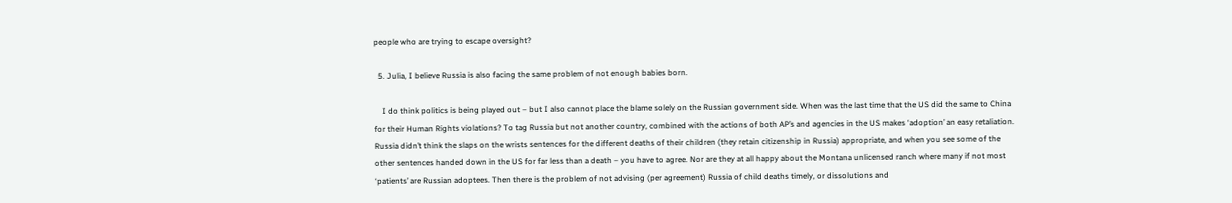people who are trying to escape oversight?

  5. Julia, I believe Russia is also facing the same problem of not enough babies born.

    I do think politics is being played out – but I also cannot place the blame solely on the Russian government side. When was the last time that the US did the same to China for their Human Rights violations? To tag Russia but not another country, combined with the actions of both AP’s and agencies in the US makes ‘adoption’ an easy retaliation. Russia didn’t think the slaps on the wrists sentences for the different deaths of their children (they retain citizenship in Russia) appropriate, and when you see some of the other sentences handed down in the US for far less than a death – you have to agree. Nor are they at all happy about the Montana unlicensed ranch where many if not most ‘patients’ are Russian adoptees. Then there is the problem of not advising (per agreement) Russia of child deaths timely, or dissolutions and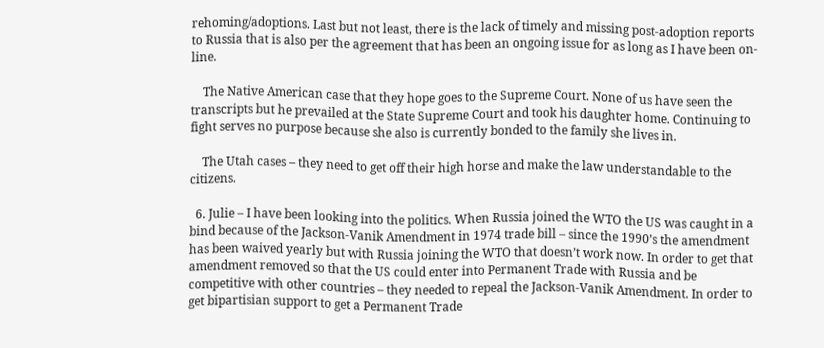rehoming/adoptions. Last but not least, there is the lack of timely and missing post-adoption reports to Russia that is also per the agreement that has been an ongoing issue for as long as I have been on-line.

    The Native American case that they hope goes to the Supreme Court. None of us have seen the transcripts but he prevailed at the State Supreme Court and took his daughter home. Continuing to fight serves no purpose because she also is currently bonded to the family she lives in.

    The Utah cases – they need to get off their high horse and make the law understandable to the citizens.

  6. Julie – I have been looking into the politics. When Russia joined the WTO the US was caught in a bind because of the Jackson-Vanik Amendment in 1974 trade bill – since the 1990’s the amendment has been waived yearly but with Russia joining the WTO that doesn’t work now. In order to get that amendment removed so that the US could enter into Permanent Trade with Russia and be competitive with other countries – they needed to repeal the Jackson-Vanik Amendment. In order to get bipartisian support to get a Permanent Trade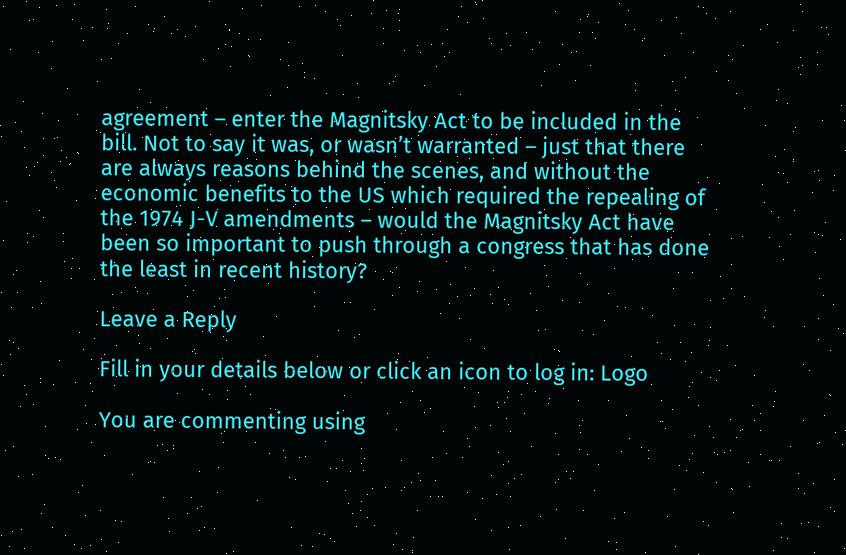agreement – enter the Magnitsky Act to be included in the bill. Not to say it was, or wasn’t warranted – just that there are always reasons behind the scenes, and without the economic benefits to the US which required the repealing of the 1974 J-V amendments – would the Magnitsky Act have been so important to push through a congress that has done the least in recent history?

Leave a Reply

Fill in your details below or click an icon to log in: Logo

You are commenting using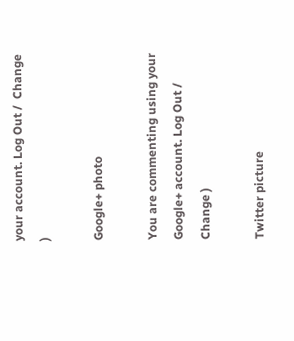your account. Log Out /  Change )

Google+ photo

You are commenting using your Google+ account. Log Out /  Change )

Twitter picture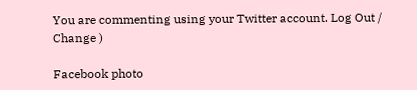You are commenting using your Twitter account. Log Out /  Change )

Facebook photo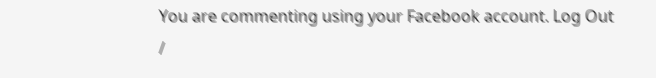You are commenting using your Facebook account. Log Out /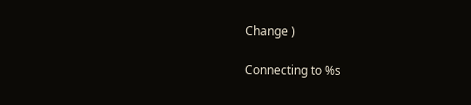Change )

Connecting to %s